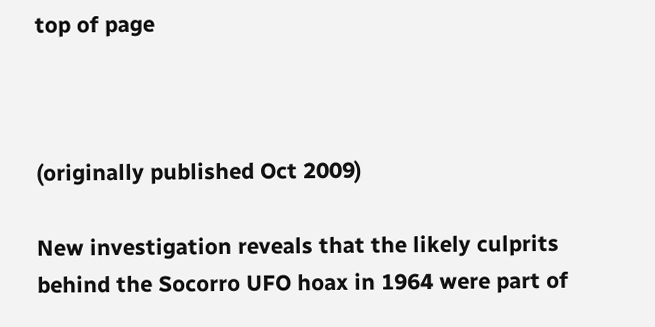top of page



(originally published Oct 2009)

New investigation reveals that the likely culprits behind the Socorro UFO hoax in 1964 were part of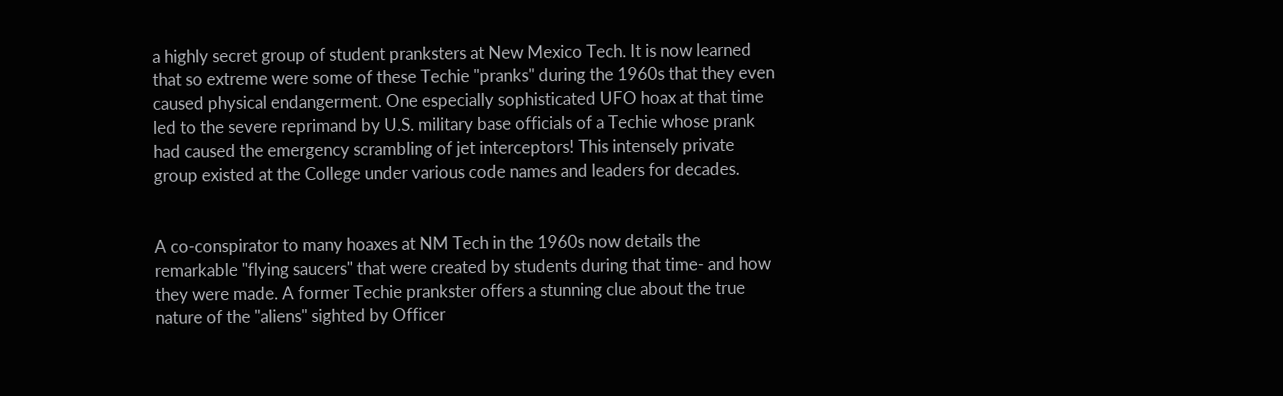a highly secret group of student pranksters at New Mexico Tech. It is now learned that so extreme were some of these Techie "pranks" during the 1960s that they even caused physical endangerment. One especially sophisticated UFO hoax at that time led to the severe reprimand by U.S. military base officials of a Techie whose prank had caused the emergency scrambling of jet interceptors! This intensely private group existed at the College under various code names and leaders for decades.


A co-conspirator to many hoaxes at NM Tech in the 1960s now details the remarkable "flying saucers" that were created by students during that time- and how they were made. A former Techie prankster offers a stunning clue about the true nature of the "aliens" sighted by Officer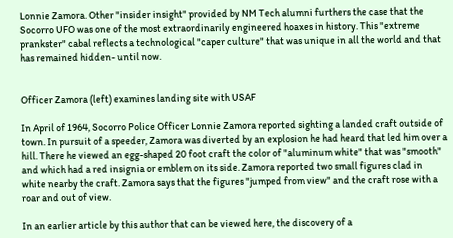Lonnie Zamora. Other "insider insight" provided by NM Tech alumni furthers the case that the Socorro UFO was one of the most extraordinarily engineered hoaxes in history. This "extreme prankster" cabal reflects a technological "caper culture" that was unique in all the world and that has remained hidden- until now.


Officer Zamora (left) examines landing site with USAF

In April of 1964, Socorro Police Officer Lonnie Zamora reported sighting a landed craft outside of town. In pursuit of a speeder, Zamora was diverted by an explosion he had heard that led him over a hill. There he viewed an egg-shaped 20 foot craft the color of "aluminum white" that was "smooth" and which had a red insignia or emblem on its side. Zamora reported two small figures clad in white nearby the craft. Zamora says that the figures "jumped from view" and the craft rose with a roar and out of view.

In an earlier article by this author that can be viewed here, the discovery of a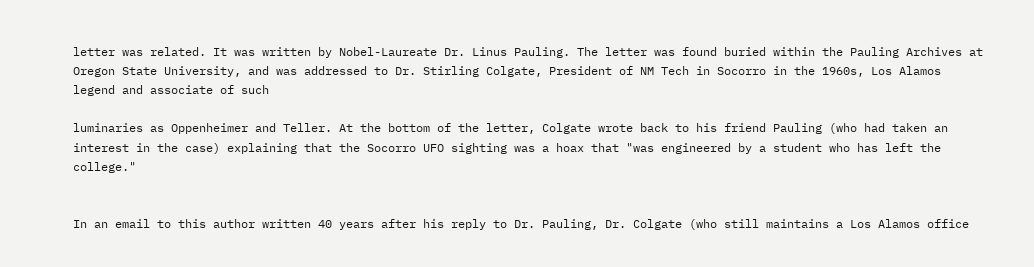letter was related. It was written by Nobel-Laureate Dr. Linus Pauling. The letter was found buried within the Pauling Archives at Oregon State University, and was addressed to Dr. Stirling Colgate, President of NM Tech in Socorro in the 1960s, Los Alamos legend and associate of such

luminaries as Oppenheimer and Teller. At the bottom of the letter, Colgate wrote back to his friend Pauling (who had taken an interest in the case) explaining that the Socorro UFO sighting was a hoax that "was engineered by a student who has left the college."


In an email to this author written 40 years after his reply to Dr. Pauling, Dr. Colgate (who still maintains a Los Alamos office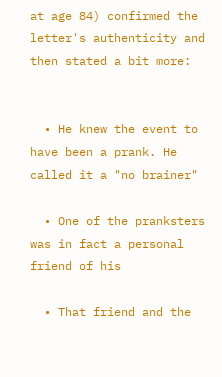at age 84) confirmed the letter's authenticity and then stated a bit more:


  • He knew the event to have been a prank. He called it a "no brainer"

  • One of the pranksters was in fact a personal friend of his

  • That friend and the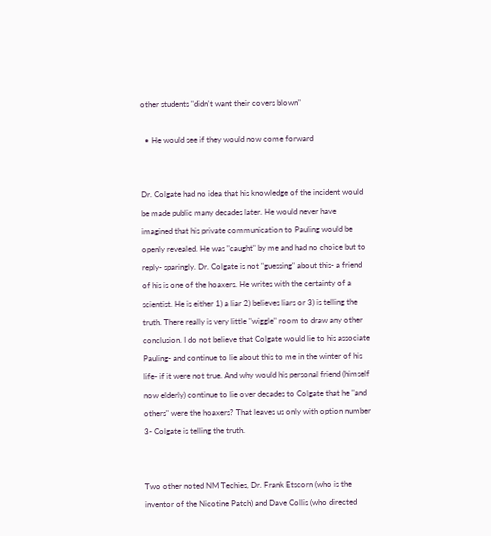other students "didn't want their covers blown"

  • He would see if they would now come forward


Dr. Colgate had no idea that his knowledge of the incident would be made public many decades later. He would never have imagined that his private communication to Pauling would be openly revealed. He was "caught" by me and had no choice but to reply- sparingly. Dr. Colgate is not "guessing" about this- a friend of his is one of the hoaxers. He writes with the certainty of a scientist. He is either 1) a liar 2) believes liars or 3) is telling the truth. There really is very little "wiggle" room to draw any other conclusion. I do not believe that Colgate would lie to his associate Pauling- and continue to lie about this to me in the winter of his life- if it were not true. And why would his personal friend (himself now elderly) continue to lie over decades to Colgate that he "and others" were the hoaxers? That leaves us only with option number 3- Colgate is telling the truth.


Two other noted NM Techies, Dr. Frank Etscorn (who is the inventor of the Nicotine Patch) and Dave Collis (who directed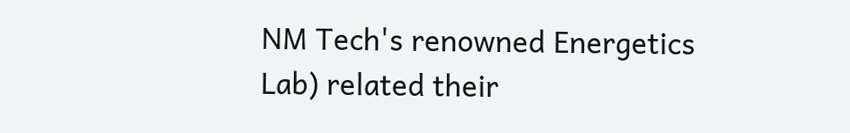NM Tech's renowned Energetics Lab) related their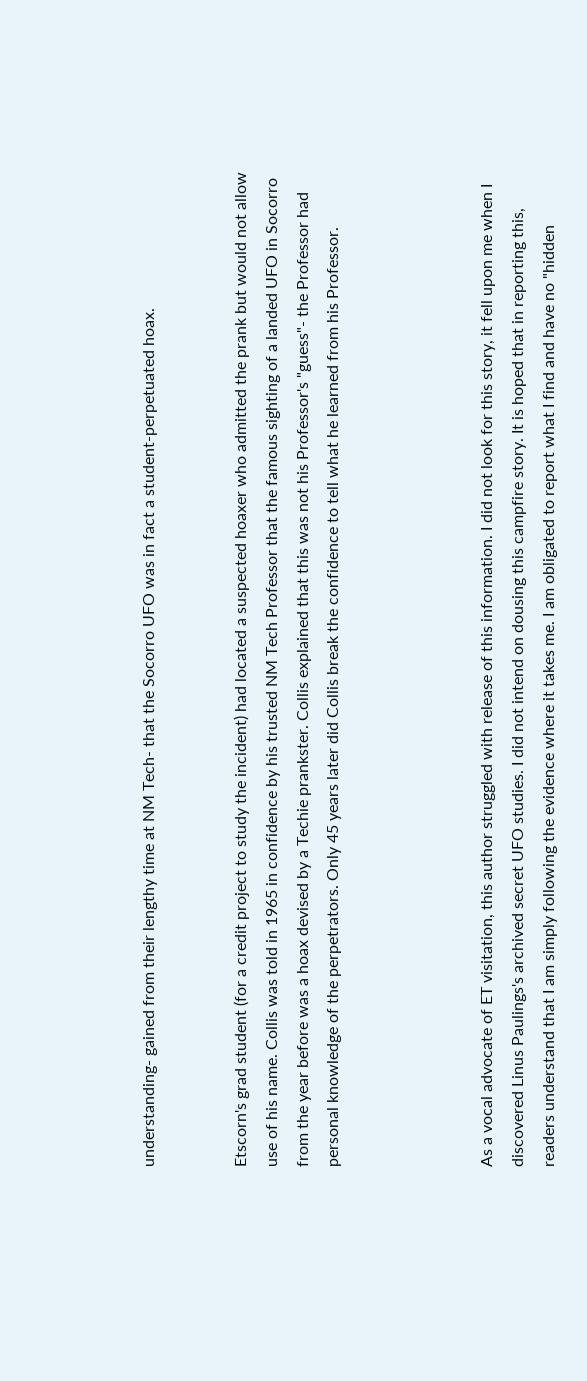understanding- gained from their lengthy time at NM Tech- that the Socorro UFO was in fact a student-perpetuated hoax.


Etscorn's grad student (for a credit project to study the incident) had located a suspected hoaxer who admitted the prank but would not allow use of his name. Collis was told in 1965 in confidence by his trusted NM Tech Professor that the famous sighting of a landed UFO in Socorro from the year before was a hoax devised by a Techie prankster. Collis explained that this was not his Professor's "guess"- the Professor had personal knowledge of the perpetrators. Only 45 years later did Collis break the confidence to tell what he learned from his Professor.




As a vocal advocate of ET visitation, this author struggled with release of this information. I did not look for this story, it fell upon me when I discovered Linus Paulings's archived secret UFO studies. I did not intend on dousing this campfire story. It is hoped that in reporting this, readers understand that I am simply following the evidence where it takes me. I am obligated to report what I find and have no "hidden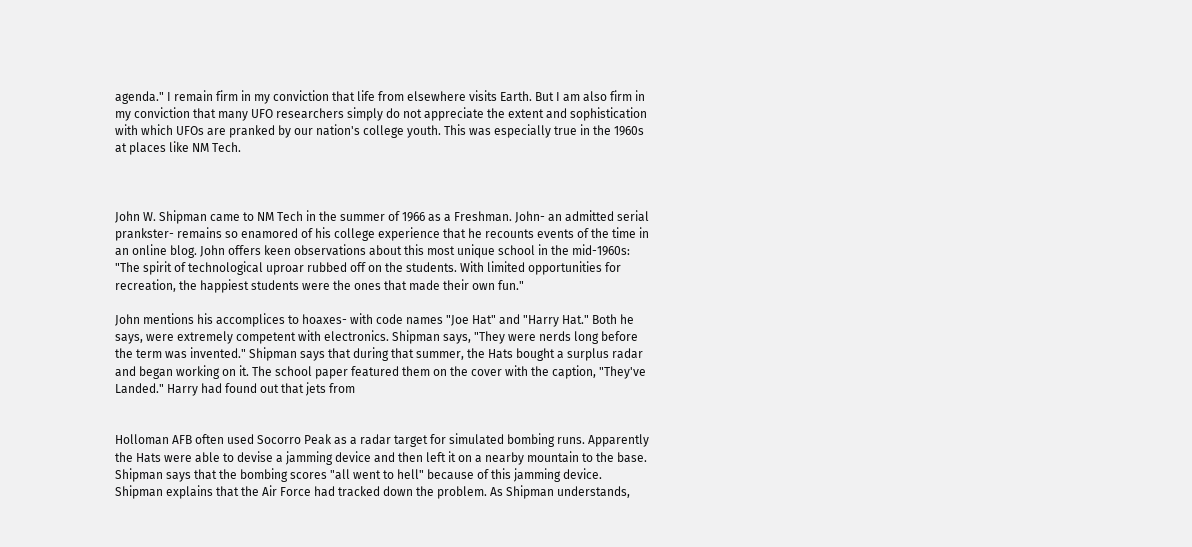agenda." I remain firm in my conviction that life from elsewhere visits Earth. But I am also firm in my conviction that many UFO researchers simply do not appreciate the extent and sophistication with which UFOs are pranked by our nation's college youth. This was especially true in the 1960s at places like NM Tech.



John W. Shipman came to NM Tech in the summer of 1966 as a Freshman. John- an admitted serial prankster- remains so enamored of his college experience that he recounts events of the time in an online blog. John offers keen observations about this most unique school in the mid-1960s: "The spirit of technological uproar rubbed off on the students. With limited opportunities for recreation, the happiest students were the ones that made their own fun."

John mentions his accomplices to hoaxes- with code names "Joe Hat" and "Harry Hat." Both he says, were extremely competent with electronics. Shipman says, "They were nerds long before the term was invented." Shipman says that during that summer, the Hats bought a surplus radar and began working on it. The school paper featured them on the cover with the caption, "They've Landed." Harry had found out that jets from


Holloman AFB often used Socorro Peak as a radar target for simulated bombing runs. Apparently the Hats were able to devise a jamming device and then left it on a nearby mountain to the base. Shipman says that the bombing scores "all went to hell" because of this jamming device. Shipman explains that the Air Force had tracked down the problem. As Shipman understands,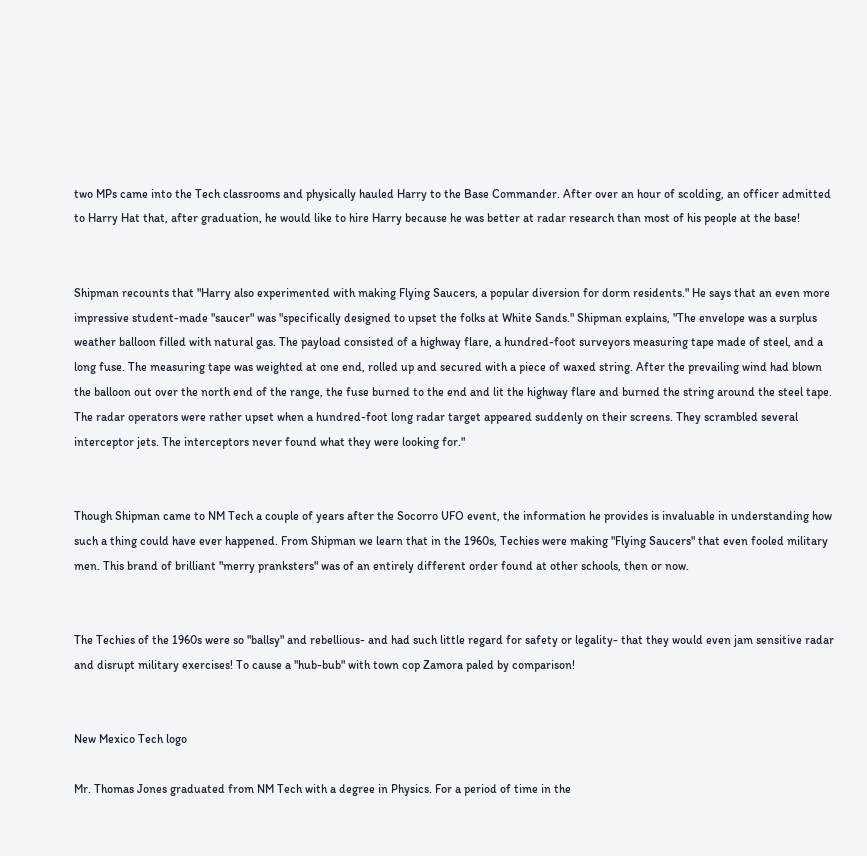two MPs came into the Tech classrooms and physically hauled Harry to the Base Commander. After over an hour of scolding, an officer admitted to Harry Hat that, after graduation, he would like to hire Harry because he was better at radar research than most of his people at the base!


Shipman recounts that "Harry also experimented with making Flying Saucers, a popular diversion for dorm residents." He says that an even more impressive student-made "saucer" was "specifically designed to upset the folks at White Sands." Shipman explains, "The envelope was a surplus weather balloon filled with natural gas. The payload consisted of a highway flare, a hundred-foot surveyors measuring tape made of steel, and a long fuse. The measuring tape was weighted at one end, rolled up and secured with a piece of waxed string. After the prevailing wind had blown the balloon out over the north end of the range, the fuse burned to the end and lit the highway flare and burned the string around the steel tape. The radar operators were rather upset when a hundred-foot long radar target appeared suddenly on their screens. They scrambled several interceptor jets. The interceptors never found what they were looking for."


Though Shipman came to NM Tech a couple of years after the Socorro UFO event, the information he provides is invaluable in understanding how such a thing could have ever happened. From Shipman we learn that in the 1960s, Techies were making "Flying Saucers" that even fooled military men. This brand of brilliant "merry pranksters" was of an entirely different order found at other schools, then or now.


The Techies of the 1960s were so "ballsy" and rebellious- and had such little regard for safety or legality- that they would even jam sensitive radar and disrupt military exercises! To cause a "hub-bub" with town cop Zamora paled by comparison!


New Mexico Tech logo

Mr. Thomas Jones graduated from NM Tech with a degree in Physics. For a period of time in the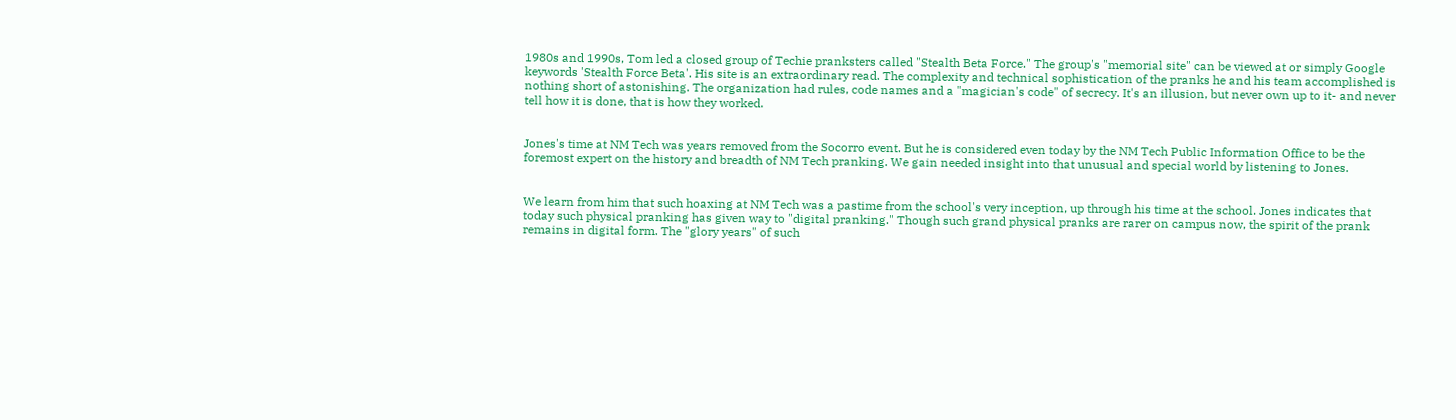1980s and 1990s, Tom led a closed group of Techie pranksters called "Stealth Beta Force." The group's "memorial site" can be viewed at or simply Google keywords 'Stealth Force Beta'. His site is an extraordinary read. The complexity and technical sophistication of the pranks he and his team accomplished is nothing short of astonishing. The organization had rules, code names and a "magician's code" of secrecy. It's an illusion, but never own up to it- and never tell how it is done, that is how they worked.


Jones's time at NM Tech was years removed from the Socorro event. But he is considered even today by the NM Tech Public Information Office to be the foremost expert on the history and breadth of NM Tech pranking. We gain needed insight into that unusual and special world by listening to Jones.


We learn from him that such hoaxing at NM Tech was a pastime from the school's very inception, up through his time at the school. Jones indicates that today such physical pranking has given way to "digital pranking." Though such grand physical pranks are rarer on campus now, the spirit of the prank remains in digital form. The "glory years" of such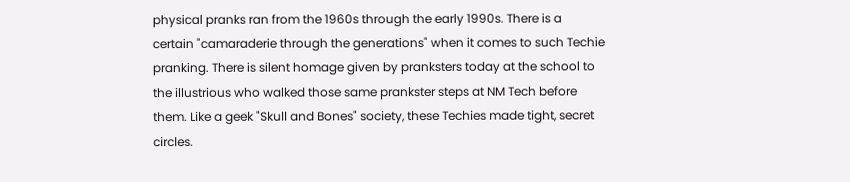physical pranks ran from the 1960s through the early 1990s. There is a certain "camaraderie through the generations" when it comes to such Techie pranking. There is silent homage given by pranksters today at the school to the illustrious who walked those same prankster steps at NM Tech before them. Like a geek "Skull and Bones" society, these Techies made tight, secret circles.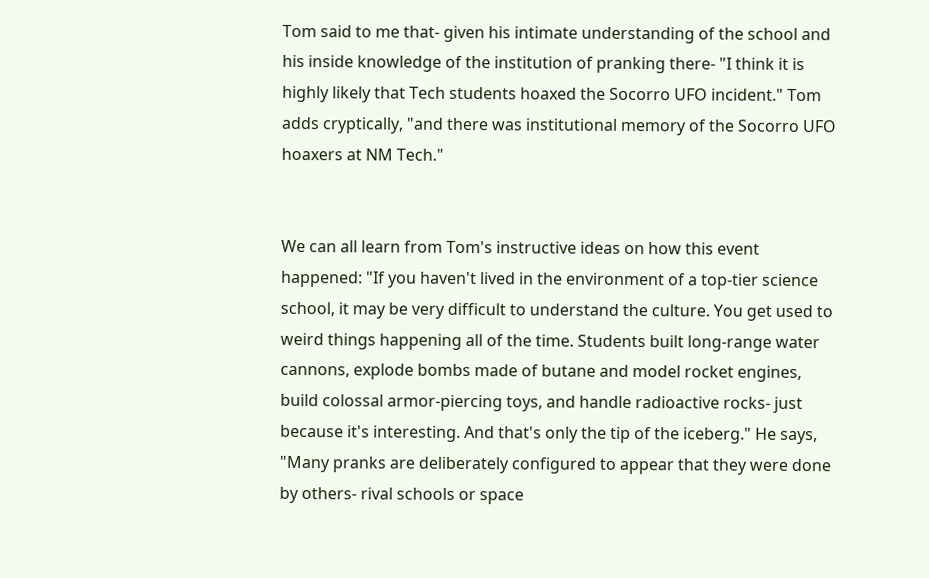Tom said to me that- given his intimate understanding of the school and his inside knowledge of the institution of pranking there- "I think it is highly likely that Tech students hoaxed the Socorro UFO incident." Tom adds cryptically, "and there was institutional memory of the Socorro UFO hoaxers at NM Tech."


We can all learn from Tom's instructive ideas on how this event happened: "If you haven't lived in the environment of a top-tier science school, it may be very difficult to understand the culture. You get used to weird things happening all of the time. Students built long-range water cannons, explode bombs made of butane and model rocket engines, build colossal armor-piercing toys, and handle radioactive rocks- just because it's interesting. And that's only the tip of the iceberg." He says, "Many pranks are deliberately configured to appear that they were done by others- rival schools or space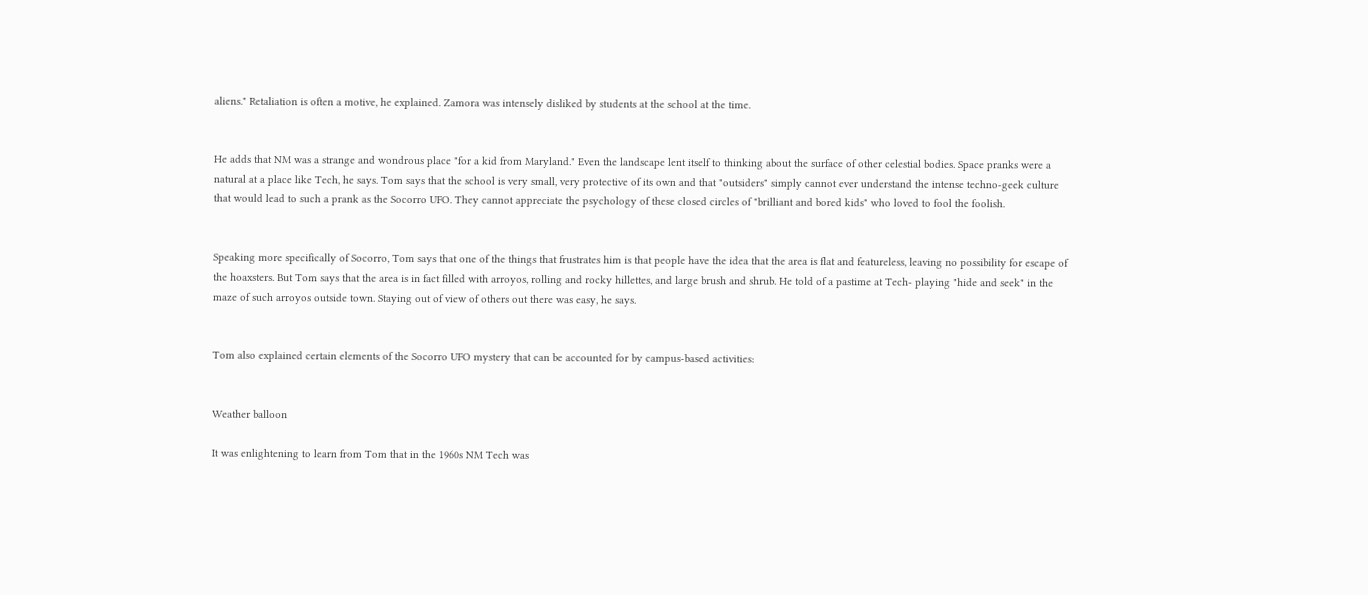aliens." Retaliation is often a motive, he explained. Zamora was intensely disliked by students at the school at the time.


He adds that NM was a strange and wondrous place "for a kid from Maryland." Even the landscape lent itself to thinking about the surface of other celestial bodies. Space pranks were a natural at a place like Tech, he says. Tom says that the school is very small, very protective of its own and that "outsiders" simply cannot ever understand the intense techno-geek culture that would lead to such a prank as the Socorro UFO. They cannot appreciate the psychology of these closed circles of "brilliant and bored kids" who loved to fool the foolish.


Speaking more specifically of Socorro, Tom says that one of the things that frustrates him is that people have the idea that the area is flat and featureless, leaving no possibility for escape of the hoaxsters. But Tom says that the area is in fact filled with arroyos, rolling and rocky hillettes, and large brush and shrub. He told of a pastime at Tech- playing "hide and seek" in the maze of such arroyos outside town. Staying out of view of others out there was easy, he says.


Tom also explained certain elements of the Socorro UFO mystery that can be accounted for by campus-based activities:


Weather balloon

It was enlightening to learn from Tom that in the 1960s NM Tech was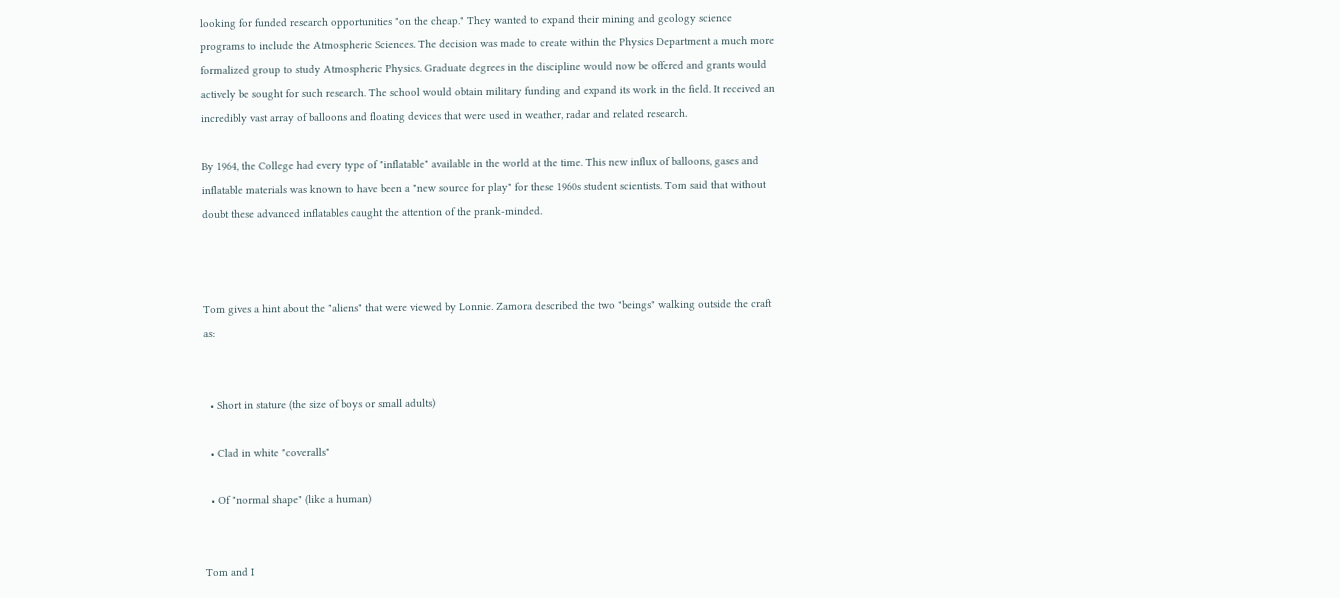looking for funded research opportunities "on the cheap." They wanted to expand their mining and geology science programs to include the Atmospheric Sciences. The decision was made to create within the Physics Department a much more formalized group to study Atmospheric Physics. Graduate degrees in the discipline would now be offered and grants would actively be sought for such research. The school would obtain military funding and expand its work in the field. It received an incredibly vast array of balloons and floating devices that were used in weather, radar and related research.

By 1964, the College had every type of "inflatable" available in the world at the time. This new influx of balloons, gases and inflatable materials was known to have been a "new source for play" for these 1960s student scientists. Tom said that without doubt these advanced inflatables caught the attention of the prank-minded.



Tom gives a hint about the "aliens" that were viewed by Lonnie. Zamora described the two "beings" walking outside the craft as:


  • Short in stature (the size of boys or small adults)

  • Clad in white "coveralls"

  • Of "normal shape" (like a human)


Tom and I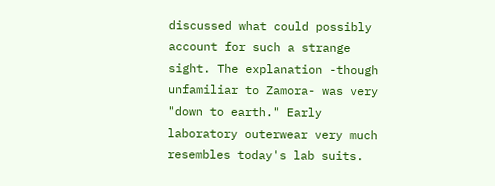discussed what could possibly account for such a strange sight. The explanation -though unfamiliar to Zamora- was very "down to earth." Early laboratory outerwear very much resembles today's lab suits.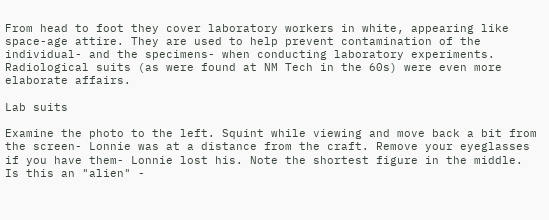From head to foot they cover laboratory workers in white, appearing like space-age attire. They are used to help prevent contamination of the individual- and the specimens- when conducting laboratory experiments. Radiological suits (as were found at NM Tech in the 60s) were even more elaborate affairs.

Lab suits

Examine the photo to the left. Squint while viewing and move back a bit from the screen- Lonnie was at a distance from the craft. Remove your eyeglasses if you have them- Lonnie lost his. Note the shortest figure in the middle. Is this an "alien" -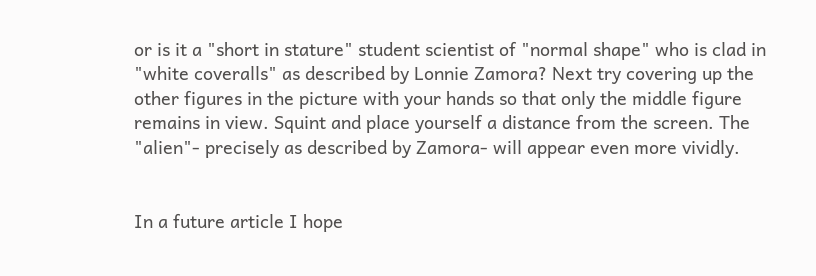or is it a "short in stature" student scientist of "normal shape" who is clad in "white coveralls" as described by Lonnie Zamora? Next try covering up the other figures in the picture with your hands so that only the middle figure remains in view. Squint and place yourself a distance from the screen. The "alien"- precisely as described by Zamora- will appear even more vividly.


In a future article I hope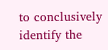to conclusively identify the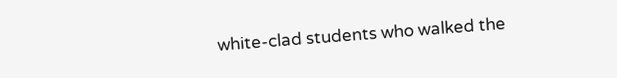white-clad students who walked the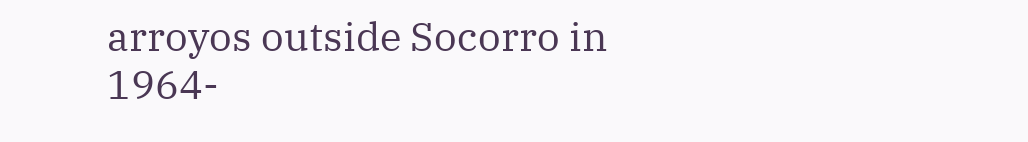arroyos outside Socorro in 1964-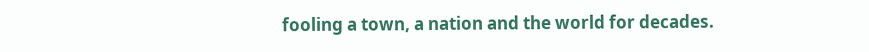fooling a town, a nation and the world for decades.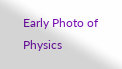Early Photo of Physics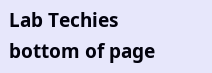Lab Techies
bottom of page